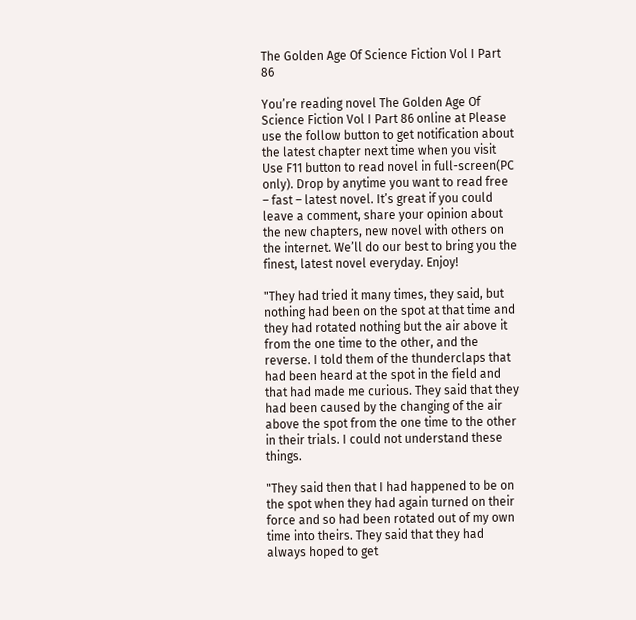The Golden Age Of Science Fiction Vol I Part 86

You’re reading novel The Golden Age Of Science Fiction Vol I Part 86 online at Please use the follow button to get notification about the latest chapter next time when you visit Use F11 button to read novel in full-screen(PC only). Drop by anytime you want to read free – fast – latest novel. It’s great if you could leave a comment, share your opinion about the new chapters, new novel with others on the internet. We’ll do our best to bring you the finest, latest novel everyday. Enjoy!

"They had tried it many times, they said, but nothing had been on the spot at that time and they had rotated nothing but the air above it from the one time to the other, and the reverse. I told them of the thunderclaps that had been heard at the spot in the field and that had made me curious. They said that they had been caused by the changing of the air above the spot from the one time to the other in their trials. I could not understand these things.

"They said then that I had happened to be on the spot when they had again turned on their force and so had been rotated out of my own time into theirs. They said that they had always hoped to get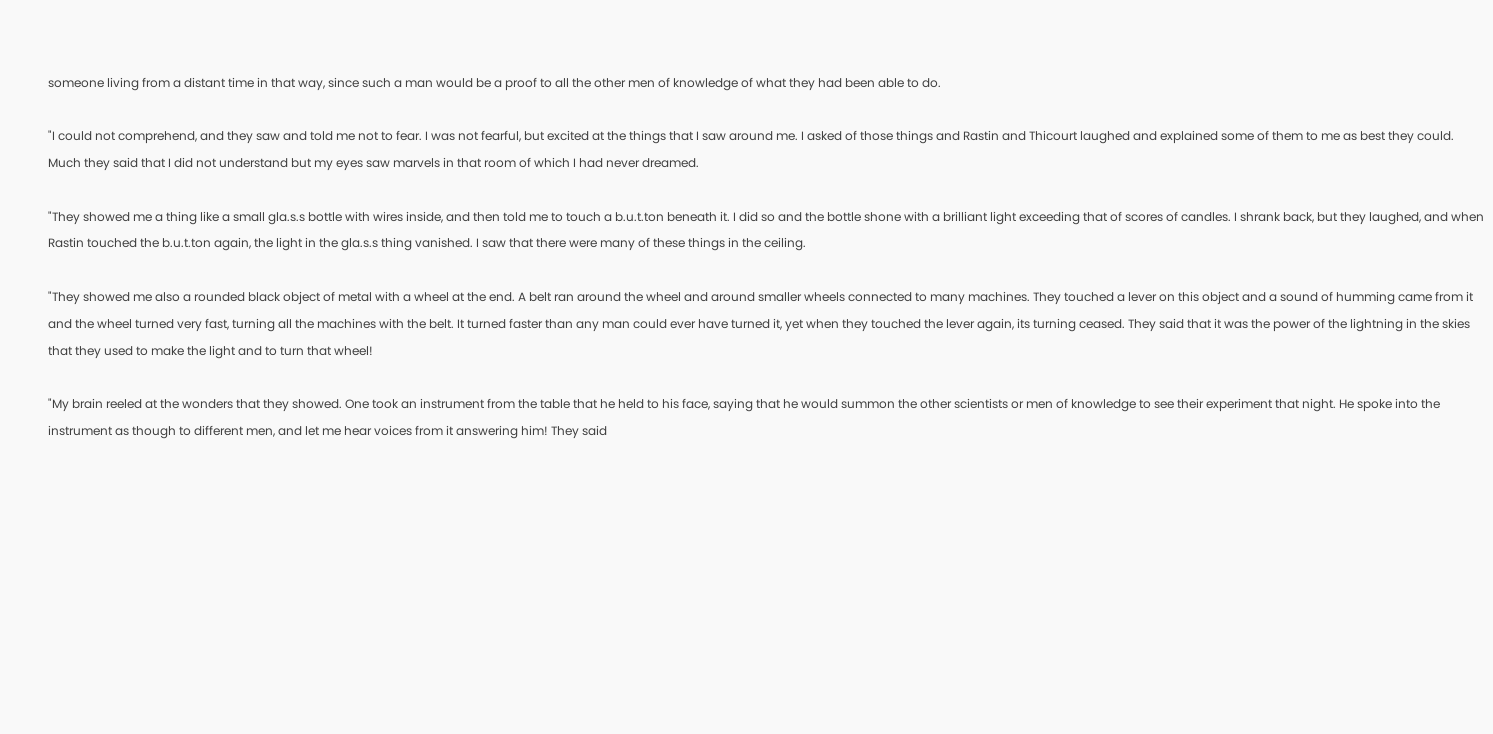someone living from a distant time in that way, since such a man would be a proof to all the other men of knowledge of what they had been able to do.

"I could not comprehend, and they saw and told me not to fear. I was not fearful, but excited at the things that I saw around me. I asked of those things and Rastin and Thicourt laughed and explained some of them to me as best they could. Much they said that I did not understand but my eyes saw marvels in that room of which I had never dreamed.

"They showed me a thing like a small gla.s.s bottle with wires inside, and then told me to touch a b.u.t.ton beneath it. I did so and the bottle shone with a brilliant light exceeding that of scores of candles. I shrank back, but they laughed, and when Rastin touched the b.u.t.ton again, the light in the gla.s.s thing vanished. I saw that there were many of these things in the ceiling.

"They showed me also a rounded black object of metal with a wheel at the end. A belt ran around the wheel and around smaller wheels connected to many machines. They touched a lever on this object and a sound of humming came from it and the wheel turned very fast, turning all the machines with the belt. It turned faster than any man could ever have turned it, yet when they touched the lever again, its turning ceased. They said that it was the power of the lightning in the skies that they used to make the light and to turn that wheel!

"My brain reeled at the wonders that they showed. One took an instrument from the table that he held to his face, saying that he would summon the other scientists or men of knowledge to see their experiment that night. He spoke into the instrument as though to different men, and let me hear voices from it answering him! They said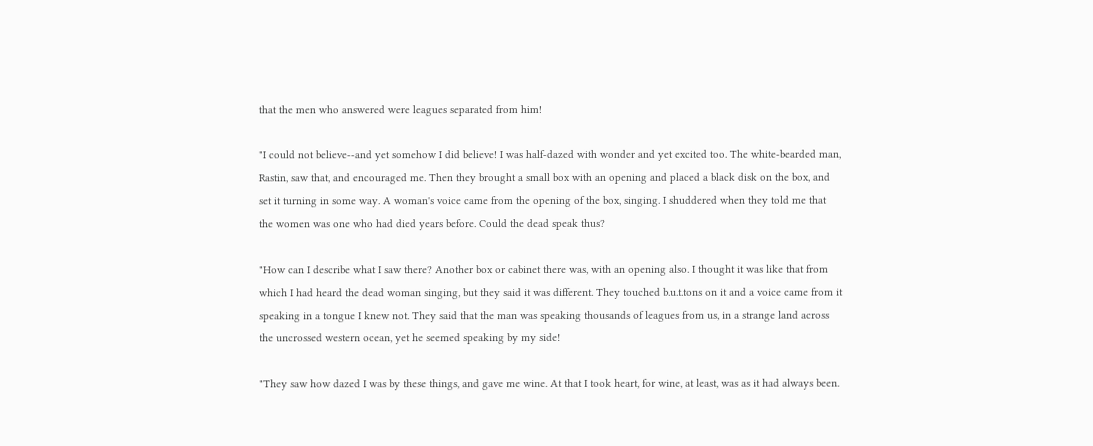that the men who answered were leagues separated from him!

"I could not believe--and yet somehow I did believe! I was half-dazed with wonder and yet excited too. The white-bearded man, Rastin, saw that, and encouraged me. Then they brought a small box with an opening and placed a black disk on the box, and set it turning in some way. A woman's voice came from the opening of the box, singing. I shuddered when they told me that the women was one who had died years before. Could the dead speak thus?

"How can I describe what I saw there? Another box or cabinet there was, with an opening also. I thought it was like that from which I had heard the dead woman singing, but they said it was different. They touched b.u.t.tons on it and a voice came from it speaking in a tongue I knew not. They said that the man was speaking thousands of leagues from us, in a strange land across the uncrossed western ocean, yet he seemed speaking by my side!

"They saw how dazed I was by these things, and gave me wine. At that I took heart, for wine, at least, was as it had always been.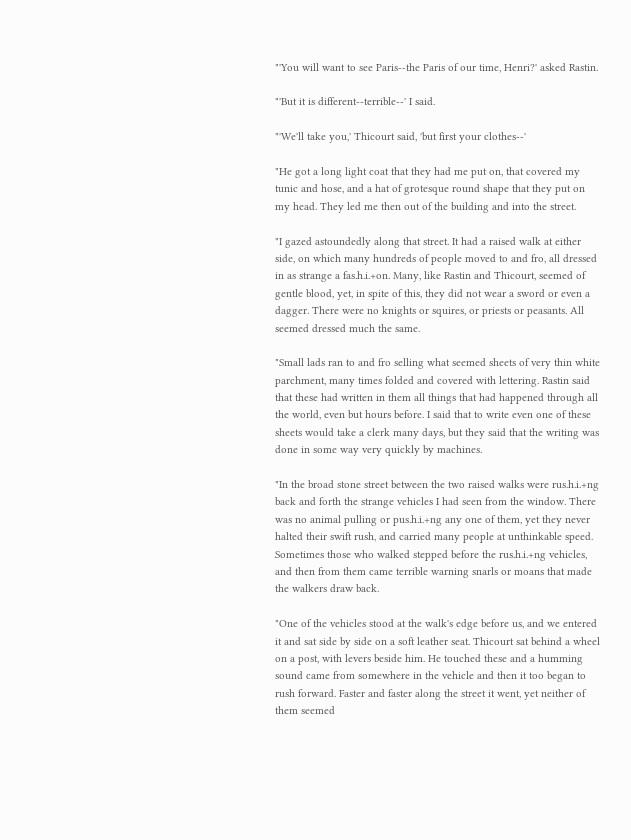"'You will want to see Paris--the Paris of our time, Henri?' asked Rastin.

"'But it is different--terrible--' I said.

"'We'll take you,' Thicourt said, 'but first your clothes--'

"He got a long light coat that they had me put on, that covered my tunic and hose, and a hat of grotesque round shape that they put on my head. They led me then out of the building and into the street.

"I gazed astoundedly along that street. It had a raised walk at either side, on which many hundreds of people moved to and fro, all dressed in as strange a fas.h.i.+on. Many, like Rastin and Thicourt, seemed of gentle blood, yet, in spite of this, they did not wear a sword or even a dagger. There were no knights or squires, or priests or peasants. All seemed dressed much the same.

"Small lads ran to and fro selling what seemed sheets of very thin white parchment, many times folded and covered with lettering. Rastin said that these had written in them all things that had happened through all the world, even but hours before. I said that to write even one of these sheets would take a clerk many days, but they said that the writing was done in some way very quickly by machines.

"In the broad stone street between the two raised walks were rus.h.i.+ng back and forth the strange vehicles I had seen from the window. There was no animal pulling or pus.h.i.+ng any one of them, yet they never halted their swift rush, and carried many people at unthinkable speed. Sometimes those who walked stepped before the rus.h.i.+ng vehicles, and then from them came terrible warning snarls or moans that made the walkers draw back.

"One of the vehicles stood at the walk's edge before us, and we entered it and sat side by side on a soft leather seat. Thicourt sat behind a wheel on a post, with levers beside him. He touched these and a humming sound came from somewhere in the vehicle and then it too began to rush forward. Faster and faster along the street it went, yet neither of them seemed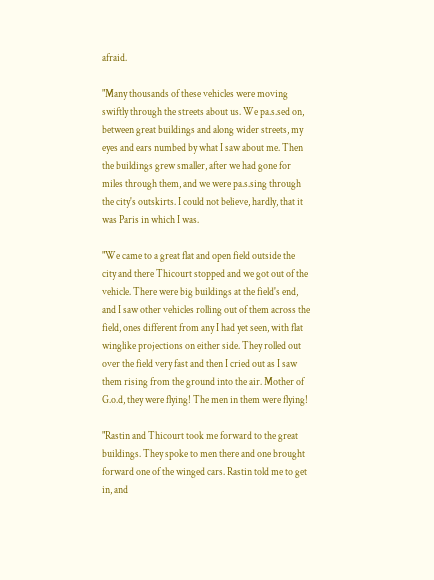afraid.

"Many thousands of these vehicles were moving swiftly through the streets about us. We pa.s.sed on, between great buildings and along wider streets, my eyes and ears numbed by what I saw about me. Then the buildings grew smaller, after we had gone for miles through them, and we were pa.s.sing through the city's outskirts. I could not believe, hardly, that it was Paris in which I was.

"We came to a great flat and open field outside the city and there Thicourt stopped and we got out of the vehicle. There were big buildings at the field's end, and I saw other vehicles rolling out of them across the field, ones different from any I had yet seen, with flat winglike projections on either side. They rolled out over the field very fast and then I cried out as I saw them rising from the ground into the air. Mother of G.o.d, they were flying! The men in them were flying!

"Rastin and Thicourt took me forward to the great buildings. They spoke to men there and one brought forward one of the winged cars. Rastin told me to get in, and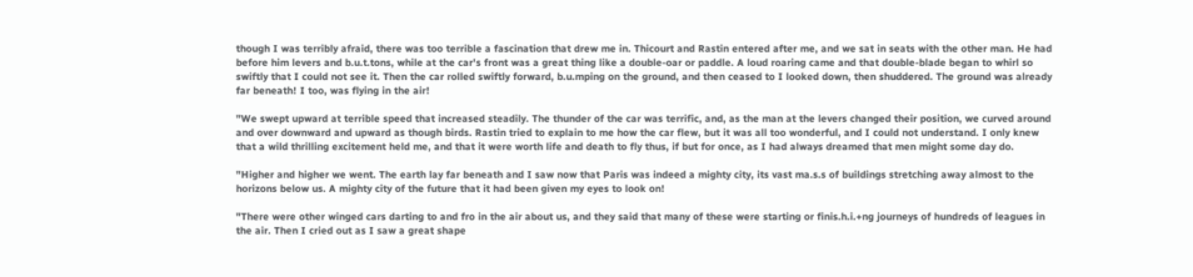though I was terribly afraid, there was too terrible a fascination that drew me in. Thicourt and Rastin entered after me, and we sat in seats with the other man. He had before him levers and b.u.t.tons, while at the car's front was a great thing like a double-oar or paddle. A loud roaring came and that double-blade began to whirl so swiftly that I could not see it. Then the car rolled swiftly forward, b.u.mping on the ground, and then ceased to I looked down, then shuddered. The ground was already far beneath! I too, was flying in the air!

"We swept upward at terrible speed that increased steadily. The thunder of the car was terrific, and, as the man at the levers changed their position, we curved around and over downward and upward as though birds. Rastin tried to explain to me how the car flew, but it was all too wonderful, and I could not understand. I only knew that a wild thrilling excitement held me, and that it were worth life and death to fly thus, if but for once, as I had always dreamed that men might some day do.

"Higher and higher we went. The earth lay far beneath and I saw now that Paris was indeed a mighty city, its vast ma.s.s of buildings stretching away almost to the horizons below us. A mighty city of the future that it had been given my eyes to look on!

"There were other winged cars darting to and fro in the air about us, and they said that many of these were starting or finis.h.i.+ng journeys of hundreds of leagues in the air. Then I cried out as I saw a great shape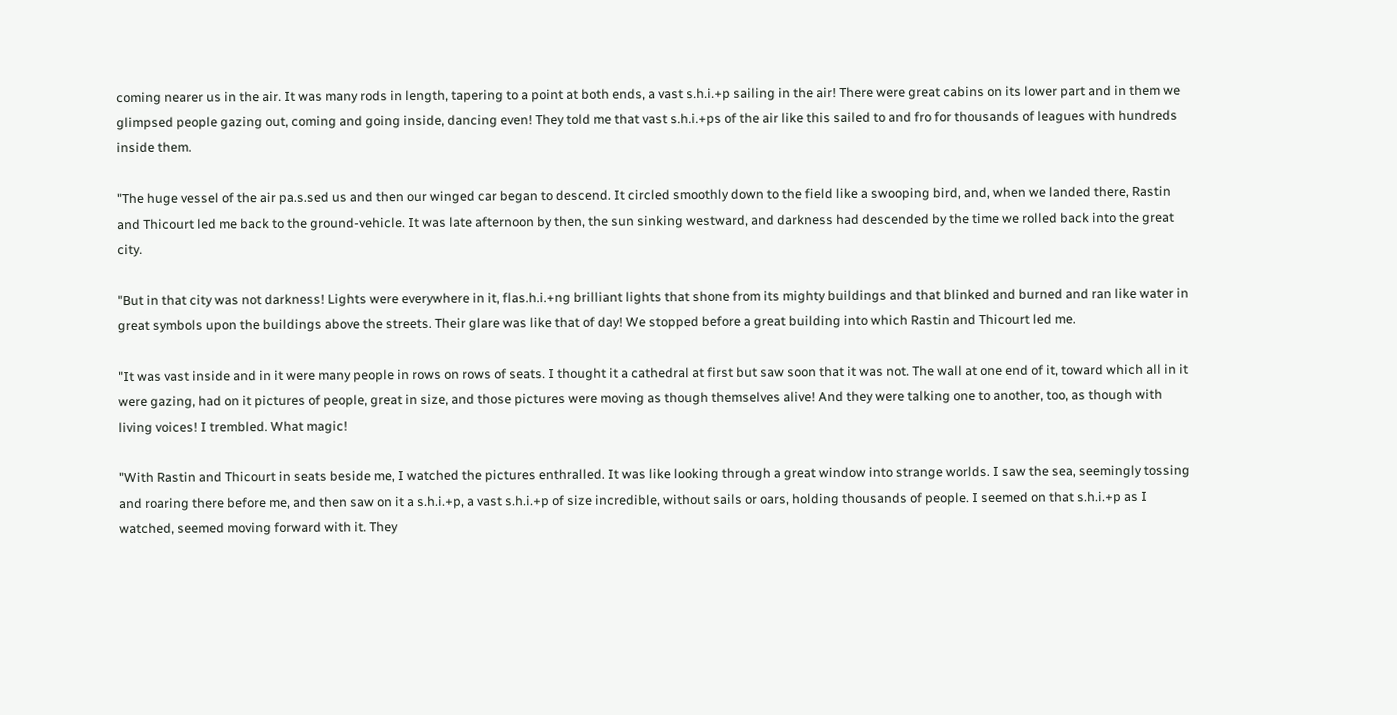coming nearer us in the air. It was many rods in length, tapering to a point at both ends, a vast s.h.i.+p sailing in the air! There were great cabins on its lower part and in them we glimpsed people gazing out, coming and going inside, dancing even! They told me that vast s.h.i.+ps of the air like this sailed to and fro for thousands of leagues with hundreds inside them.

"The huge vessel of the air pa.s.sed us and then our winged car began to descend. It circled smoothly down to the field like a swooping bird, and, when we landed there, Rastin and Thicourt led me back to the ground-vehicle. It was late afternoon by then, the sun sinking westward, and darkness had descended by the time we rolled back into the great city.

"But in that city was not darkness! Lights were everywhere in it, flas.h.i.+ng brilliant lights that shone from its mighty buildings and that blinked and burned and ran like water in great symbols upon the buildings above the streets. Their glare was like that of day! We stopped before a great building into which Rastin and Thicourt led me.

"It was vast inside and in it were many people in rows on rows of seats. I thought it a cathedral at first but saw soon that it was not. The wall at one end of it, toward which all in it were gazing, had on it pictures of people, great in size, and those pictures were moving as though themselves alive! And they were talking one to another, too, as though with living voices! I trembled. What magic!

"With Rastin and Thicourt in seats beside me, I watched the pictures enthralled. It was like looking through a great window into strange worlds. I saw the sea, seemingly tossing and roaring there before me, and then saw on it a s.h.i.+p, a vast s.h.i.+p of size incredible, without sails or oars, holding thousands of people. I seemed on that s.h.i.+p as I watched, seemed moving forward with it. They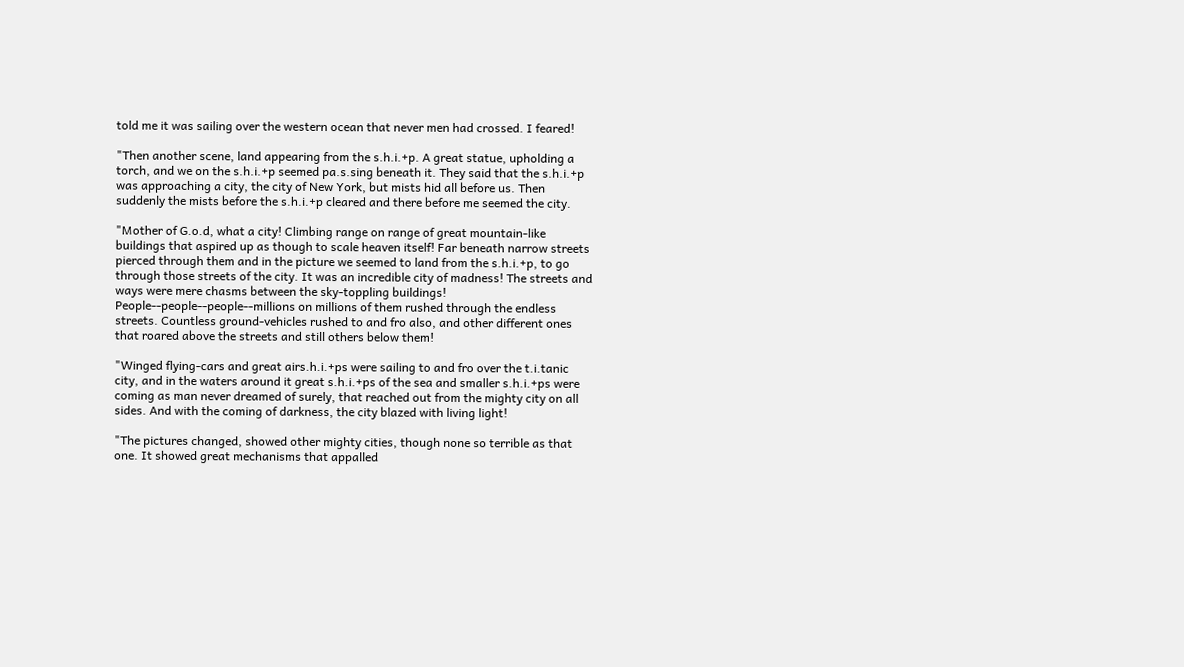told me it was sailing over the western ocean that never men had crossed. I feared!

"Then another scene, land appearing from the s.h.i.+p. A great statue, upholding a torch, and we on the s.h.i.+p seemed pa.s.sing beneath it. They said that the s.h.i.+p was approaching a city, the city of New York, but mists hid all before us. Then suddenly the mists before the s.h.i.+p cleared and there before me seemed the city.

"Mother of G.o.d, what a city! Climbing range on range of great mountain-like buildings that aspired up as though to scale heaven itself! Far beneath narrow streets pierced through them and in the picture we seemed to land from the s.h.i.+p, to go through those streets of the city. It was an incredible city of madness! The streets and ways were mere chasms between the sky-toppling buildings! People--people--people--millions on millions of them rushed through the endless streets. Countless ground-vehicles rushed to and fro also, and other different ones that roared above the streets and still others below them!

"Winged flying-cars and great airs.h.i.+ps were sailing to and fro over the t.i.tanic city, and in the waters around it great s.h.i.+ps of the sea and smaller s.h.i.+ps were coming as man never dreamed of surely, that reached out from the mighty city on all sides. And with the coming of darkness, the city blazed with living light!

"The pictures changed, showed other mighty cities, though none so terrible as that one. It showed great mechanisms that appalled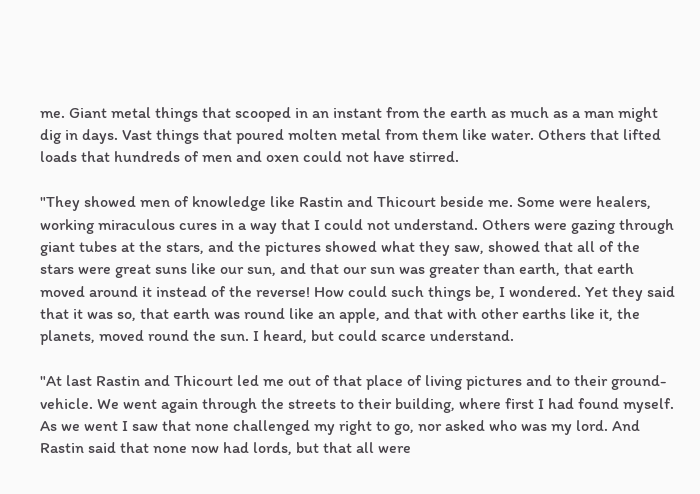me. Giant metal things that scooped in an instant from the earth as much as a man might dig in days. Vast things that poured molten metal from them like water. Others that lifted loads that hundreds of men and oxen could not have stirred.

"They showed men of knowledge like Rastin and Thicourt beside me. Some were healers, working miraculous cures in a way that I could not understand. Others were gazing through giant tubes at the stars, and the pictures showed what they saw, showed that all of the stars were great suns like our sun, and that our sun was greater than earth, that earth moved around it instead of the reverse! How could such things be, I wondered. Yet they said that it was so, that earth was round like an apple, and that with other earths like it, the planets, moved round the sun. I heard, but could scarce understand.

"At last Rastin and Thicourt led me out of that place of living pictures and to their ground-vehicle. We went again through the streets to their building, where first I had found myself. As we went I saw that none challenged my right to go, nor asked who was my lord. And Rastin said that none now had lords, but that all were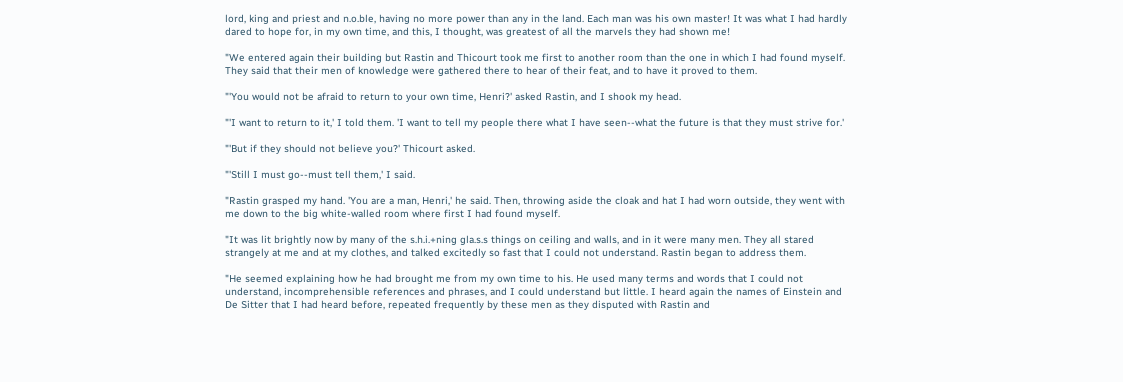lord, king and priest and n.o.ble, having no more power than any in the land. Each man was his own master! It was what I had hardly dared to hope for, in my own time, and this, I thought, was greatest of all the marvels they had shown me!

"We entered again their building but Rastin and Thicourt took me first to another room than the one in which I had found myself. They said that their men of knowledge were gathered there to hear of their feat, and to have it proved to them.

"'You would not be afraid to return to your own time, Henri?' asked Rastin, and I shook my head.

"'I want to return to it,' I told them. 'I want to tell my people there what I have seen--what the future is that they must strive for.'

"'But if they should not believe you?' Thicourt asked.

"'Still I must go--must tell them,' I said.

"Rastin grasped my hand. 'You are a man, Henri,' he said. Then, throwing aside the cloak and hat I had worn outside, they went with me down to the big white-walled room where first I had found myself.

"It was lit brightly now by many of the s.h.i.+ning gla.s.s things on ceiling and walls, and in it were many men. They all stared strangely at me and at my clothes, and talked excitedly so fast that I could not understand. Rastin began to address them.

"He seemed explaining how he had brought me from my own time to his. He used many terms and words that I could not understand, incomprehensible references and phrases, and I could understand but little. I heard again the names of Einstein and De Sitter that I had heard before, repeated frequently by these men as they disputed with Rastin and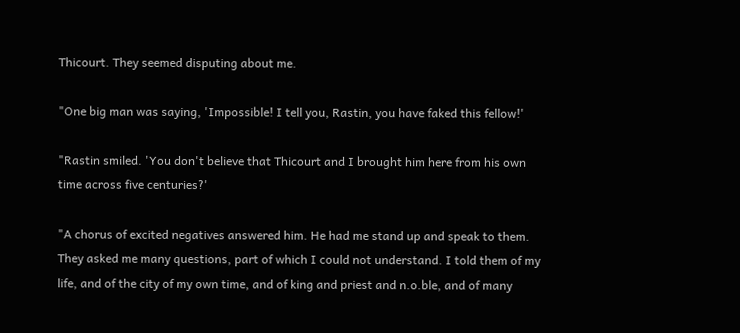Thicourt. They seemed disputing about me.

"One big man was saying, 'Impossible! I tell you, Rastin, you have faked this fellow!'

"Rastin smiled. 'You don't believe that Thicourt and I brought him here from his own time across five centuries?'

"A chorus of excited negatives answered him. He had me stand up and speak to them. They asked me many questions, part of which I could not understand. I told them of my life, and of the city of my own time, and of king and priest and n.o.ble, and of many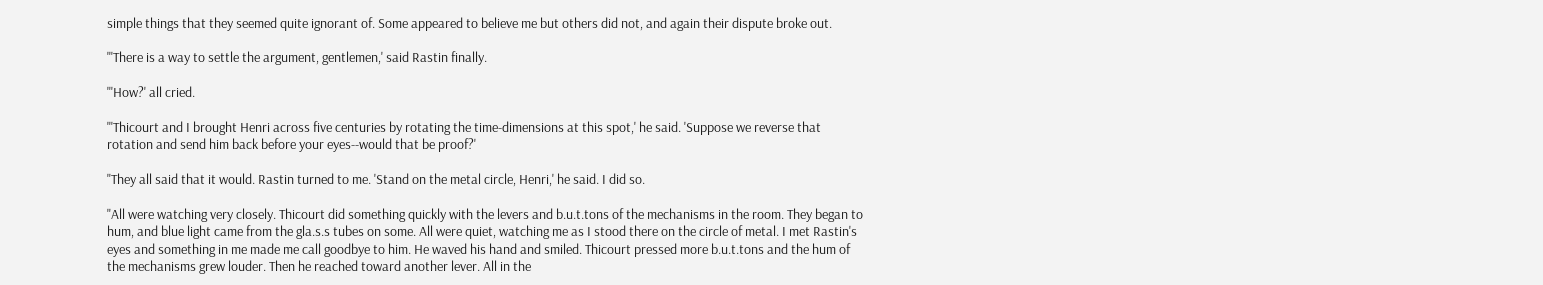simple things that they seemed quite ignorant of. Some appeared to believe me but others did not, and again their dispute broke out.

"'There is a way to settle the argument, gentlemen,' said Rastin finally.

"'How?' all cried.

"'Thicourt and I brought Henri across five centuries by rotating the time-dimensions at this spot,' he said. 'Suppose we reverse that rotation and send him back before your eyes--would that be proof?'

"They all said that it would. Rastin turned to me. 'Stand on the metal circle, Henri,' he said. I did so.

"All were watching very closely. Thicourt did something quickly with the levers and b.u.t.tons of the mechanisms in the room. They began to hum, and blue light came from the gla.s.s tubes on some. All were quiet, watching me as I stood there on the circle of metal. I met Rastin's eyes and something in me made me call goodbye to him. He waved his hand and smiled. Thicourt pressed more b.u.t.tons and the hum of the mechanisms grew louder. Then he reached toward another lever. All in the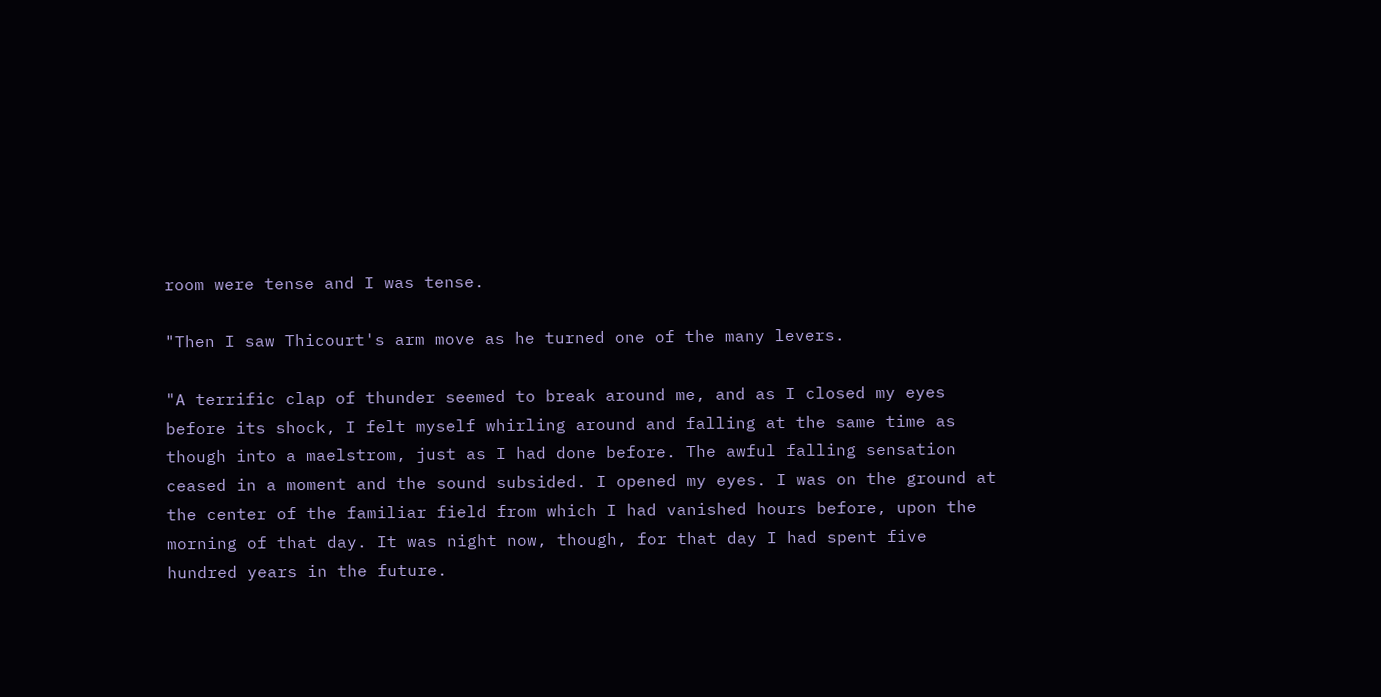room were tense and I was tense.

"Then I saw Thicourt's arm move as he turned one of the many levers.

"A terrific clap of thunder seemed to break around me, and as I closed my eyes before its shock, I felt myself whirling around and falling at the same time as though into a maelstrom, just as I had done before. The awful falling sensation ceased in a moment and the sound subsided. I opened my eyes. I was on the ground at the center of the familiar field from which I had vanished hours before, upon the morning of that day. It was night now, though, for that day I had spent five hundred years in the future.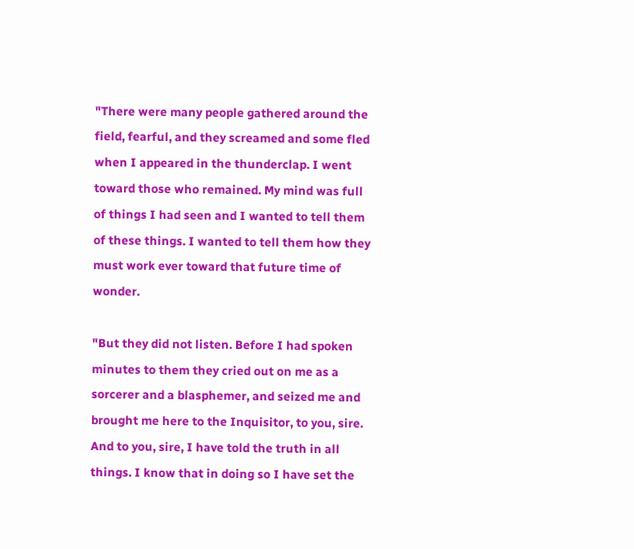"There were many people gathered around the field, fearful, and they screamed and some fled when I appeared in the thunderclap. I went toward those who remained. My mind was full of things I had seen and I wanted to tell them of these things. I wanted to tell them how they must work ever toward that future time of wonder.

"But they did not listen. Before I had spoken minutes to them they cried out on me as a sorcerer and a blasphemer, and seized me and brought me here to the Inquisitor, to you, sire. And to you, sire, I have told the truth in all things. I know that in doing so I have set the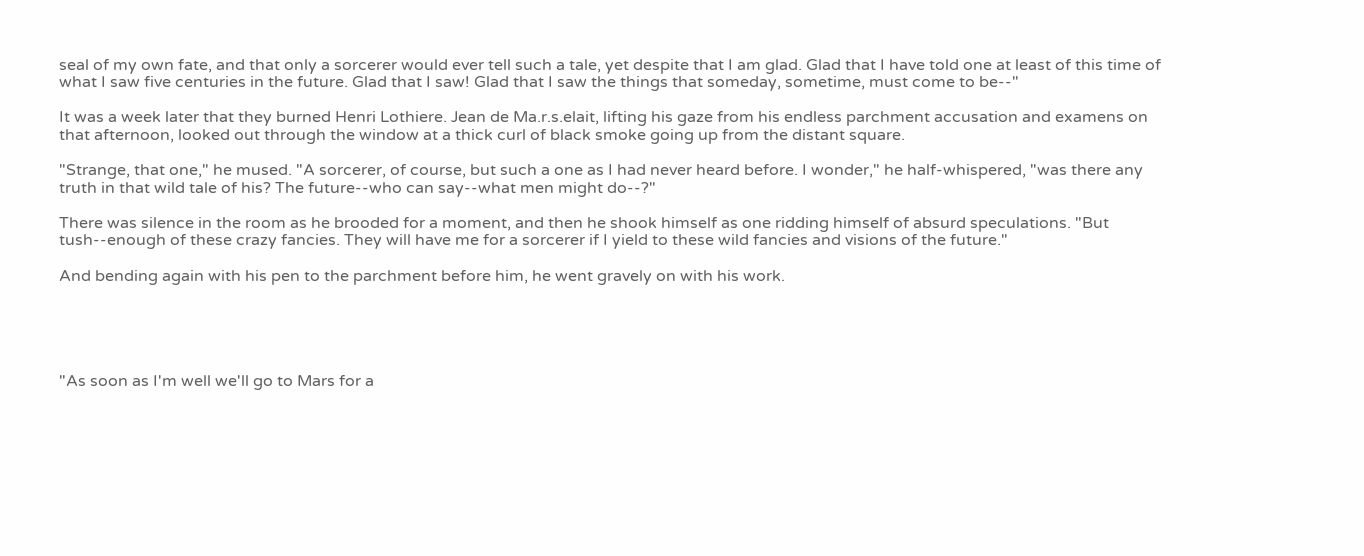seal of my own fate, and that only a sorcerer would ever tell such a tale, yet despite that I am glad. Glad that I have told one at least of this time of what I saw five centuries in the future. Glad that I saw! Glad that I saw the things that someday, sometime, must come to be--"

It was a week later that they burned Henri Lothiere. Jean de Ma.r.s.elait, lifting his gaze from his endless parchment accusation and examens on that afternoon, looked out through the window at a thick curl of black smoke going up from the distant square.

"Strange, that one," he mused. "A sorcerer, of course, but such a one as I had never heard before. I wonder," he half-whispered, "was there any truth in that wild tale of his? The future--who can say--what men might do--?"

There was silence in the room as he brooded for a moment, and then he shook himself as one ridding himself of absurd speculations. "But tush--enough of these crazy fancies. They will have me for a sorcerer if I yield to these wild fancies and visions of the future."

And bending again with his pen to the parchment before him, he went gravely on with his work.





"As soon as I'm well we'll go to Mars for a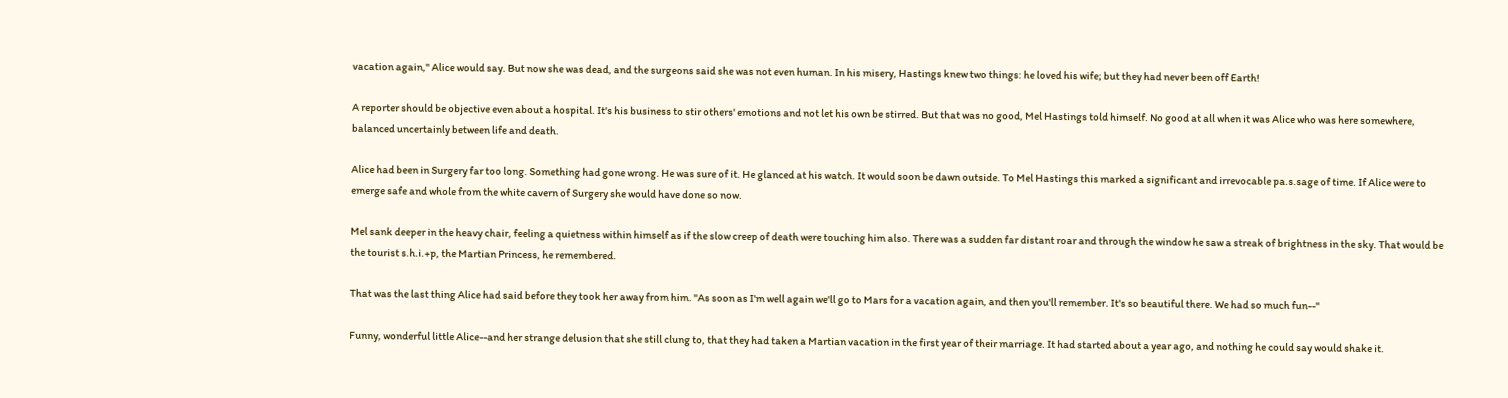vacation again," Alice would say. But now she was dead, and the surgeons said she was not even human. In his misery, Hastings knew two things: he loved his wife; but they had never been off Earth!

A reporter should be objective even about a hospital. It's his business to stir others' emotions and not let his own be stirred. But that was no good, Mel Hastings told himself. No good at all when it was Alice who was here somewhere, balanced uncertainly between life and death.

Alice had been in Surgery far too long. Something had gone wrong. He was sure of it. He glanced at his watch. It would soon be dawn outside. To Mel Hastings this marked a significant and irrevocable pa.s.sage of time. If Alice were to emerge safe and whole from the white cavern of Surgery she would have done so now.

Mel sank deeper in the heavy chair, feeling a quietness within himself as if the slow creep of death were touching him also. There was a sudden far distant roar and through the window he saw a streak of brightness in the sky. That would be the tourist s.h.i.+p, the Martian Princess, he remembered.

That was the last thing Alice had said before they took her away from him. "As soon as I'm well again we'll go to Mars for a vacation again, and then you'll remember. It's so beautiful there. We had so much fun--"

Funny, wonderful little Alice--and her strange delusion that she still clung to, that they had taken a Martian vacation in the first year of their marriage. It had started about a year ago, and nothing he could say would shake it.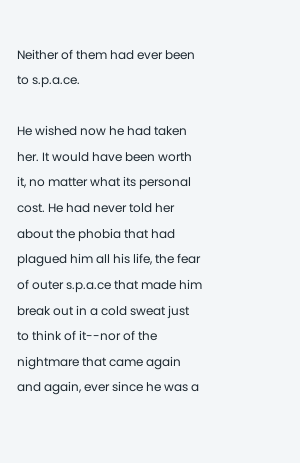Neither of them had ever been to s.p.a.ce.

He wished now he had taken her. It would have been worth it, no matter what its personal cost. He had never told her about the phobia that had plagued him all his life, the fear of outer s.p.a.ce that made him break out in a cold sweat just to think of it--nor of the nightmare that came again and again, ever since he was a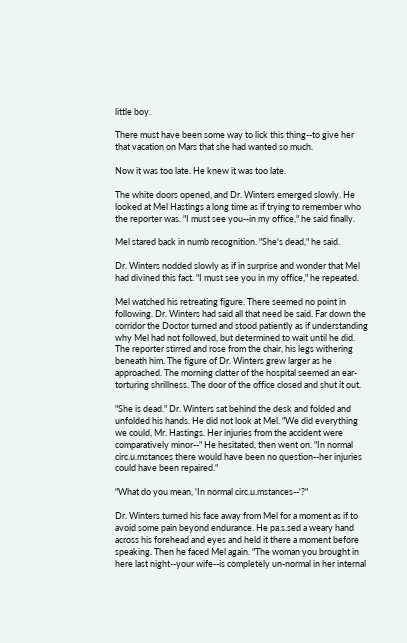little boy.

There must have been some way to lick this thing--to give her that vacation on Mars that she had wanted so much.

Now it was too late. He knew it was too late.

The white doors opened, and Dr. Winters emerged slowly. He looked at Mel Hastings a long time as if trying to remember who the reporter was. "I must see you--in my office," he said finally.

Mel stared back in numb recognition. "She's dead," he said.

Dr. Winters nodded slowly as if in surprise and wonder that Mel had divined this fact. "I must see you in my office," he repeated.

Mel watched his retreating figure. There seemed no point in following. Dr. Winters had said all that need be said. Far down the corridor the Doctor turned and stood patiently as if understanding why Mel had not followed, but determined to wait until he did. The reporter stirred and rose from the chair, his legs withering beneath him. The figure of Dr. Winters grew larger as he approached. The morning clatter of the hospital seemed an ear-torturing shrillness. The door of the office closed and shut it out.

"She is dead." Dr. Winters sat behind the desk and folded and unfolded his hands. He did not look at Mel. "We did everything we could, Mr. Hastings. Her injuries from the accident were comparatively minor--" He hesitated, then went on. "In normal circ.u.mstances there would have been no question--her injuries could have been repaired."

"What do you mean, 'In normal circ.u.mstances--'?"

Dr. Winters turned his face away from Mel for a moment as if to avoid some pain beyond endurance. He pa.s.sed a weary hand across his forehead and eyes and held it there a moment before speaking. Then he faced Mel again. "The woman you brought in here last night--your wife--is completely un-normal in her internal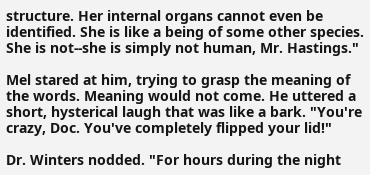structure. Her internal organs cannot even be identified. She is like a being of some other species. She is not--she is simply not human, Mr. Hastings."

Mel stared at him, trying to grasp the meaning of the words. Meaning would not come. He uttered a short, hysterical laugh that was like a bark. "You're crazy, Doc. You've completely flipped your lid!"

Dr. Winters nodded. "For hours during the night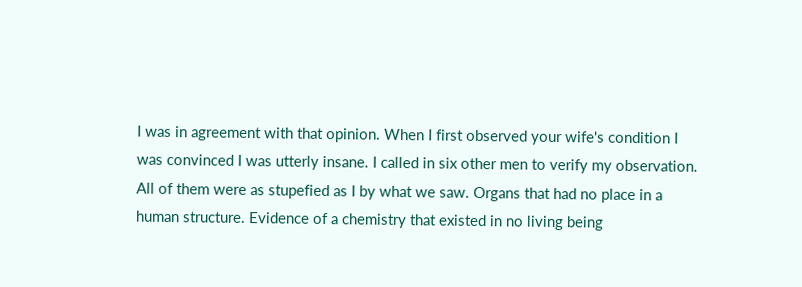I was in agreement with that opinion. When I first observed your wife's condition I was convinced I was utterly insane. I called in six other men to verify my observation. All of them were as stupefied as I by what we saw. Organs that had no place in a human structure. Evidence of a chemistry that existed in no living being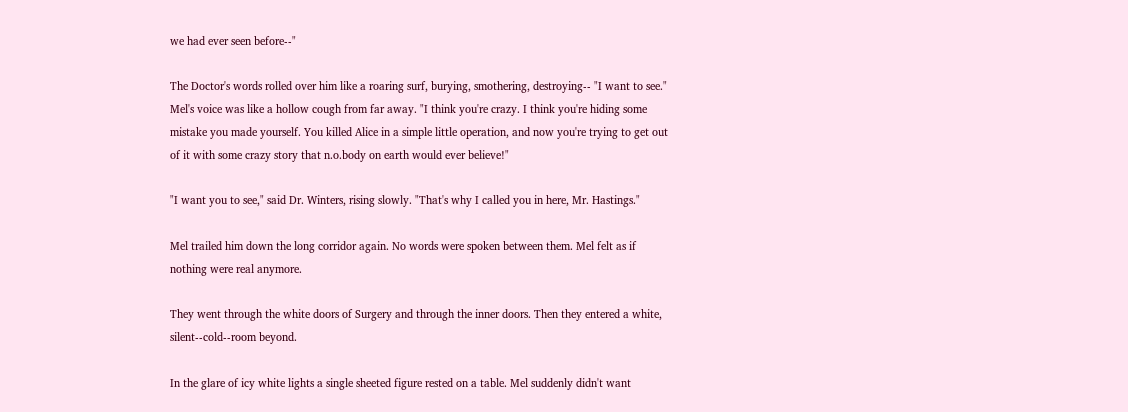we had ever seen before--"

The Doctor's words rolled over him like a roaring surf, burying, smothering, destroying-- "I want to see." Mel's voice was like a hollow cough from far away. "I think you're crazy. I think you're hiding some mistake you made yourself. You killed Alice in a simple little operation, and now you're trying to get out of it with some crazy story that n.o.body on earth would ever believe!"

"I want you to see," said Dr. Winters, rising slowly. "That's why I called you in here, Mr. Hastings."

Mel trailed him down the long corridor again. No words were spoken between them. Mel felt as if nothing were real anymore.

They went through the white doors of Surgery and through the inner doors. Then they entered a white, silent--cold--room beyond.

In the glare of icy white lights a single sheeted figure rested on a table. Mel suddenly didn't want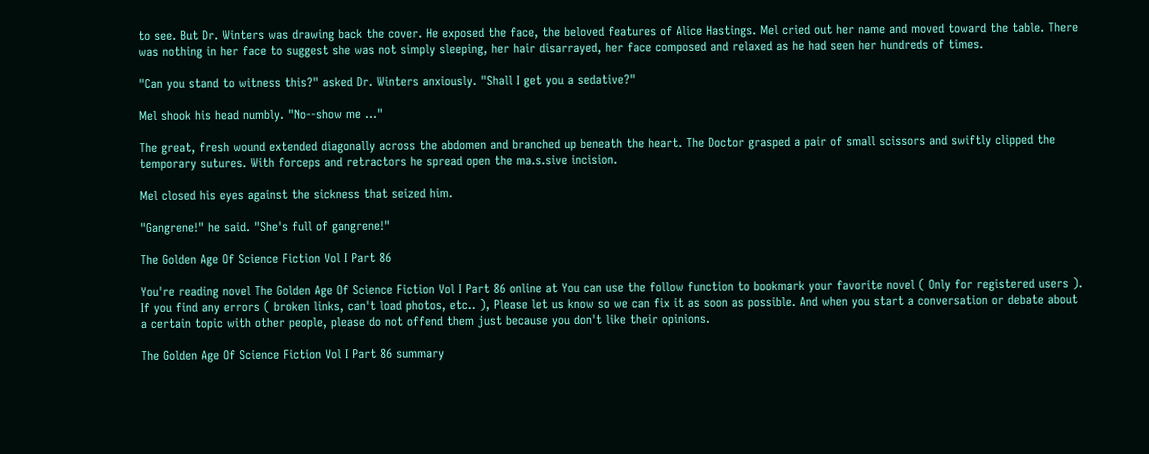to see. But Dr. Winters was drawing back the cover. He exposed the face, the beloved features of Alice Hastings. Mel cried out her name and moved toward the table. There was nothing in her face to suggest she was not simply sleeping, her hair disarrayed, her face composed and relaxed as he had seen her hundreds of times.

"Can you stand to witness this?" asked Dr. Winters anxiously. "Shall I get you a sedative?"

Mel shook his head numbly. "No--show me ..."

The great, fresh wound extended diagonally across the abdomen and branched up beneath the heart. The Doctor grasped a pair of small scissors and swiftly clipped the temporary sutures. With forceps and retractors he spread open the ma.s.sive incision.

Mel closed his eyes against the sickness that seized him.

"Gangrene!" he said. "She's full of gangrene!"

The Golden Age Of Science Fiction Vol I Part 86

You're reading novel The Golden Age Of Science Fiction Vol I Part 86 online at You can use the follow function to bookmark your favorite novel ( Only for registered users ). If you find any errors ( broken links, can't load photos, etc.. ), Please let us know so we can fix it as soon as possible. And when you start a conversation or debate about a certain topic with other people, please do not offend them just because you don't like their opinions.

The Golden Age Of Science Fiction Vol I Part 86 summary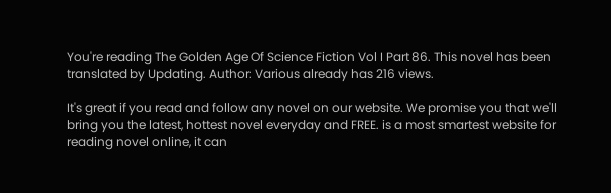You're reading The Golden Age Of Science Fiction Vol I Part 86. This novel has been translated by Updating. Author: Various already has 216 views.

It's great if you read and follow any novel on our website. We promise you that we'll bring you the latest, hottest novel everyday and FREE. is a most smartest website for reading novel online, it can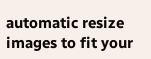automatic resize images to fit your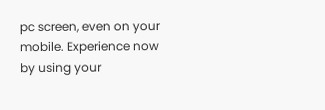pc screen, even on your mobile. Experience now by using your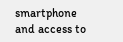smartphone and access to